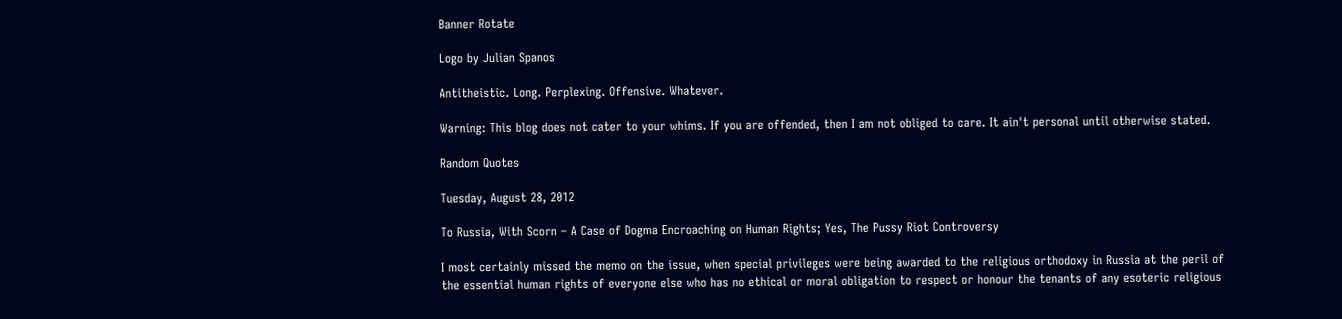Banner Rotate

Logo by Julian Spanos

Antitheistic. Long. Perplexing. Offensive. Whatever.

Warning: This blog does not cater to your whims. If you are offended, then I am not obliged to care. It ain't personal until otherwise stated.

Random Quotes

Tuesday, August 28, 2012

To Russia, With Scorn – A Case of Dogma Encroaching on Human Rights; Yes, The Pussy Riot Controversy

I most certainly missed the memo on the issue, when special privileges were being awarded to the religious orthodoxy in Russia at the peril of the essential human rights of everyone else who has no ethical or moral obligation to respect or honour the tenants of any esoteric religious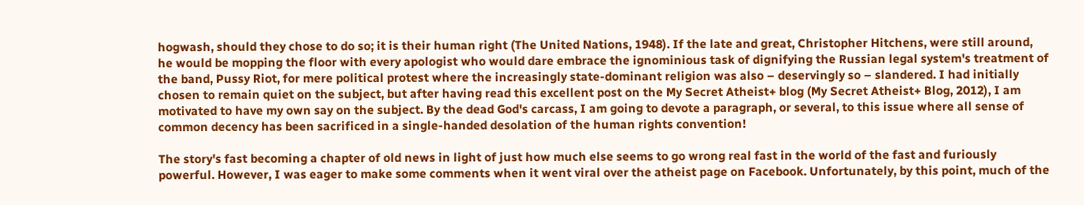hogwash, should they chose to do so; it is their human right (The United Nations, 1948). If the late and great, Christopher Hitchens, were still around, he would be mopping the floor with every apologist who would dare embrace the ignominious task of dignifying the Russian legal system's treatment of the band, Pussy Riot, for mere political protest where the increasingly state-dominant religion was also – deservingly so – slandered. I had initially chosen to remain quiet on the subject, but after having read this excellent post on the My Secret Atheist+ blog (My Secret Atheist+ Blog, 2012), I am motivated to have my own say on the subject. By the dead God's carcass, I am going to devote a paragraph, or several, to this issue where all sense of common decency has been sacrificed in a single-handed desolation of the human rights convention!

The story's fast becoming a chapter of old news in light of just how much else seems to go wrong real fast in the world of the fast and furiously powerful. However, I was eager to make some comments when it went viral over the atheist page on Facebook. Unfortunately, by this point, much of the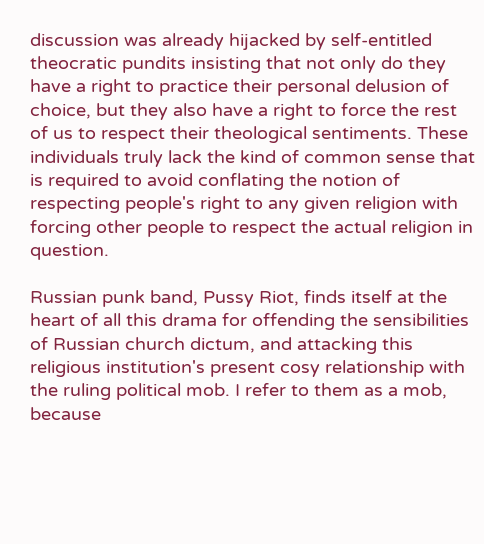discussion was already hijacked by self-entitled theocratic pundits insisting that not only do they have a right to practice their personal delusion of choice, but they also have a right to force the rest of us to respect their theological sentiments. These individuals truly lack the kind of common sense that is required to avoid conflating the notion of respecting people's right to any given religion with forcing other people to respect the actual religion in question.

Russian punk band, Pussy Riot, finds itself at the heart of all this drama for offending the sensibilities of Russian church dictum, and attacking this religious institution's present cosy relationship with the ruling political mob. I refer to them as a mob, because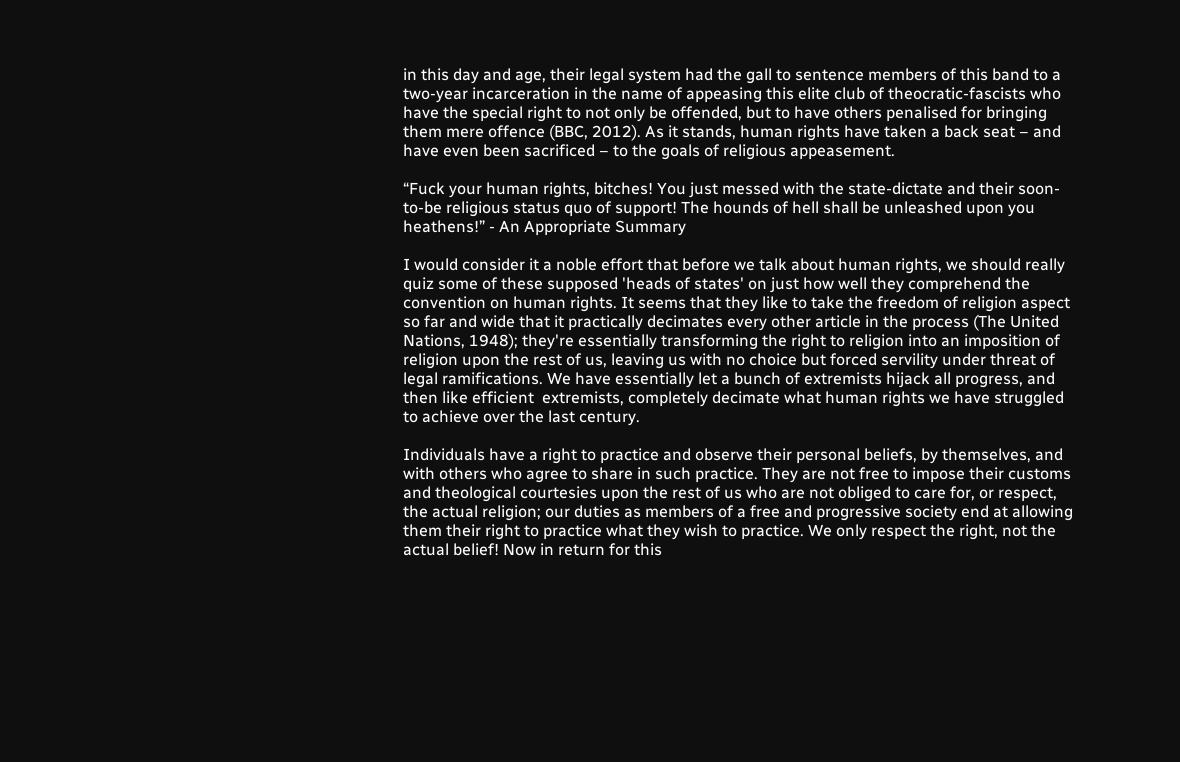in this day and age, their legal system had the gall to sentence members of this band to a two-year incarceration in the name of appeasing this elite club of theocratic-fascists who have the special right to not only be offended, but to have others penalised for bringing them mere offence (BBC, 2012). As it stands, human rights have taken a back seat – and have even been sacrificed – to the goals of religious appeasement.

“Fuck your human rights, bitches! You just messed with the state-dictate and their soon-to-be religious status quo of support! The hounds of hell shall be unleashed upon you heathens!” - An Appropriate Summary

I would consider it a noble effort that before we talk about human rights, we should really quiz some of these supposed 'heads of states' on just how well they comprehend the convention on human rights. It seems that they like to take the freedom of religion aspect so far and wide that it practically decimates every other article in the process (The United Nations, 1948); they're essentially transforming the right to religion into an imposition of religion upon the rest of us, leaving us with no choice but forced servility under threat of legal ramifications. We have essentially let a bunch of extremists hijack all progress, and then like efficient  extremists, completely decimate what human rights we have struggled to achieve over the last century.

Individuals have a right to practice and observe their personal beliefs, by themselves, and with others who agree to share in such practice. They are not free to impose their customs and theological courtesies upon the rest of us who are not obliged to care for, or respect, the actual religion; our duties as members of a free and progressive society end at allowing them their right to practice what they wish to practice. We only respect the right, not the actual belief! Now in return for this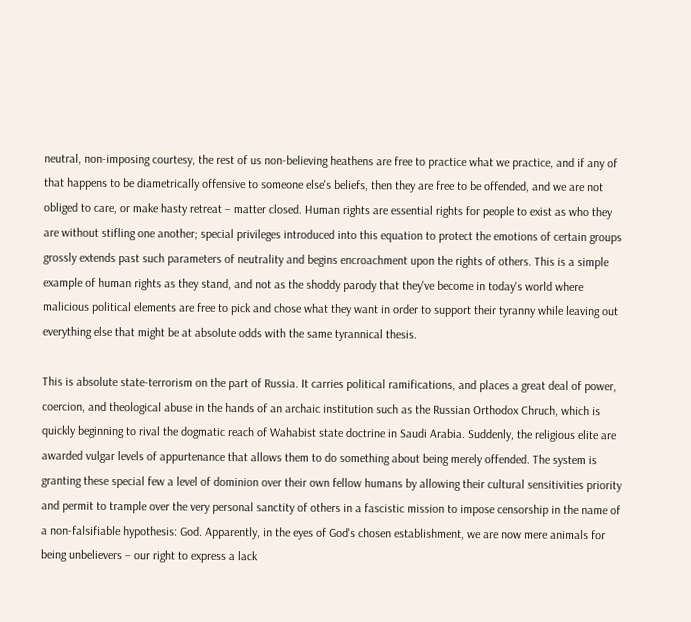neutral, non-imposing courtesy, the rest of us non-believing heathens are free to practice what we practice, and if any of that happens to be diametrically offensive to someone else's beliefs, then they are free to be offended, and we are not obliged to care, or make hasty retreat – matter closed. Human rights are essential rights for people to exist as who they are without stifling one another; special privileges introduced into this equation to protect the emotions of certain groups grossly extends past such parameters of neutrality and begins encroachment upon the rights of others. This is a simple example of human rights as they stand, and not as the shoddy parody that they've become in today's world where malicious political elements are free to pick and chose what they want in order to support their tyranny while leaving out everything else that might be at absolute odds with the same tyrannical thesis.

This is absolute state-terrorism on the part of Russia. It carries political ramifications, and places a great deal of power, coercion, and theological abuse in the hands of an archaic institution such as the Russian Orthodox Chruch, which is quickly beginning to rival the dogmatic reach of Wahabist state doctrine in Saudi Arabia. Suddenly, the religious elite are awarded vulgar levels of appurtenance that allows them to do something about being merely offended. The system is granting these special few a level of dominion over their own fellow humans by allowing their cultural sensitivities priority and permit to trample over the very personal sanctity of others in a fascistic mission to impose censorship in the name of a non-falsifiable hypothesis: God. Apparently, in the eyes of God's chosen establishment, we are now mere animals for being unbelievers – our right to express a lack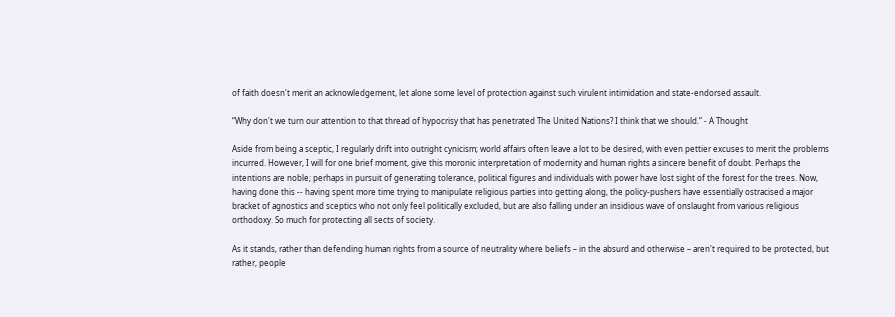of faith doesn't merit an acknowledgement, let alone some level of protection against such virulent intimidation and state-endorsed assault.

“Why don't we turn our attention to that thread of hypocrisy that has penetrated The United Nations? I think that we should.” - A Thought

Aside from being a sceptic, I regularly drift into outright cynicism; world affairs often leave a lot to be desired, with even pettier excuses to merit the problems incurred. However, I will for one brief moment, give this moronic interpretation of modernity and human rights a sincere benefit of doubt. Perhaps the intentions are noble; perhaps in pursuit of generating tolerance, political figures and individuals with power have lost sight of the forest for the trees. Now, having done this -- having spent more time trying to manipulate religious parties into getting along, the policy-pushers have essentially ostracised a major bracket of agnostics and sceptics who not only feel politically excluded, but are also falling under an insidious wave of onslaught from various religious orthodoxy. So much for protecting all sects of society.

As it stands, rather than defending human rights from a source of neutrality where beliefs – in the absurd and otherwise – aren't required to be protected, but rather, people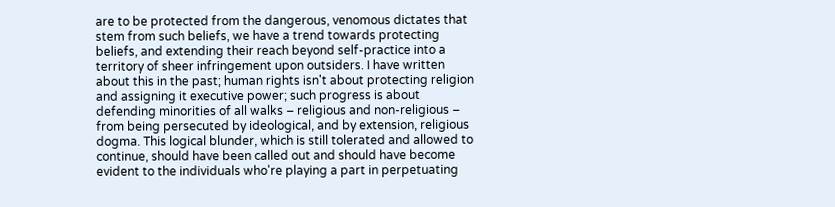are to be protected from the dangerous, venomous dictates that stem from such beliefs, we have a trend towards protecting beliefs, and extending their reach beyond self-practice into a territory of sheer infringement upon outsiders. I have written about this in the past; human rights isn't about protecting religion and assigning it executive power; such progress is about defending minorities of all walks – religious and non-religious – from being persecuted by ideological, and by extension, religious dogma. This logical blunder, which is still tolerated and allowed to continue, should have been called out and should have become evident to the individuals who're playing a part in perpetuating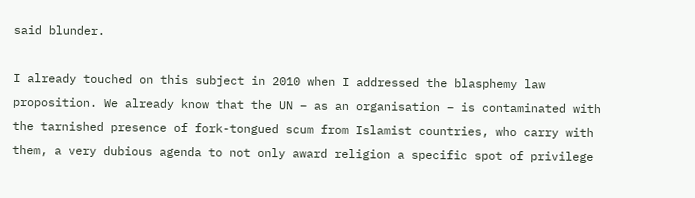said blunder.

I already touched on this subject in 2010 when I addressed the blasphemy law proposition. We already know that the UN – as an organisation – is contaminated with the tarnished presence of fork-tongued scum from Islamist countries, who carry with them, a very dubious agenda to not only award religion a specific spot of privilege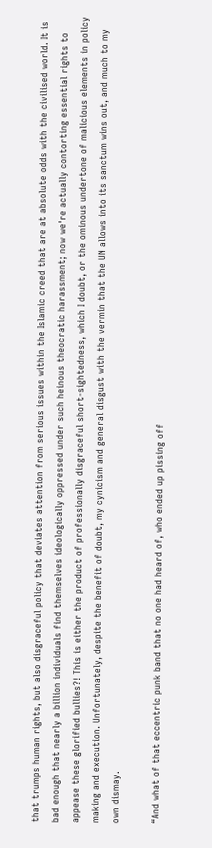that trumps human rights, but also disgraceful policy that deviates attention from serious issues within the Islamic creed that are at absolute odds with the civilised world. It is bad enough that nearly a billion individuals find themselves ideologically oppressed under such heinous theocratic harassment; now we're actually contorting essential rights to appease these glorified bullies?! This is either the product of professionally disgraceful short-sightedness, which I doubt, or the ominous undertone of malicious elements in policy making and execution. Unfortunately, despite the benefit of doubt, my cynicism and general disgust with the vermin that the UN allows into its sanctum wins out, and much to my own dismay.

“And what of that eccentric punk band that no one had heard of, who ended up pissing off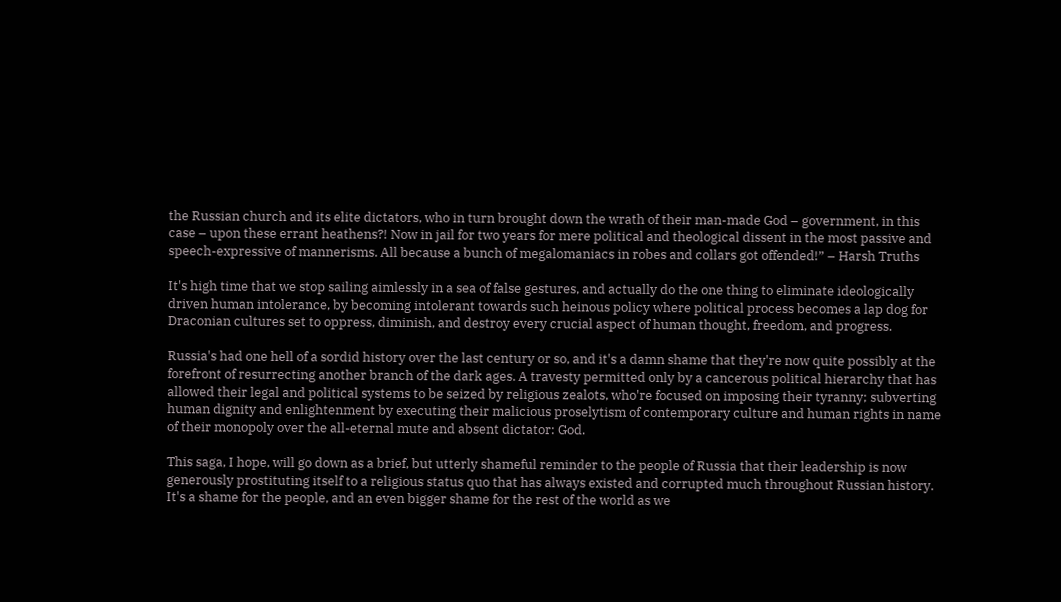the Russian church and its elite dictators, who in turn brought down the wrath of their man-made God – government, in this case – upon these errant heathens?! Now in jail for two years for mere political and theological dissent in the most passive and speech-expressive of mannerisms. All because a bunch of megalomaniacs in robes and collars got offended!” – Harsh Truths

It's high time that we stop sailing aimlessly in a sea of false gestures, and actually do the one thing to eliminate ideologically driven human intolerance, by becoming intolerant towards such heinous policy where political process becomes a lap dog for Draconian cultures set to oppress, diminish, and destroy every crucial aspect of human thought, freedom, and progress.

Russia's had one hell of a sordid history over the last century or so, and it's a damn shame that they're now quite possibly at the forefront of resurrecting another branch of the dark ages. A travesty permitted only by a cancerous political hierarchy that has allowed their legal and political systems to be seized by religious zealots, who're focused on imposing their tyranny; subverting human dignity and enlightenment by executing their malicious proselytism of contemporary culture and human rights in name of their monopoly over the all-eternal mute and absent dictator: God.

This saga, I hope, will go down as a brief, but utterly shameful reminder to the people of Russia that their leadership is now generously prostituting itself to a religious status quo that has always existed and corrupted much throughout Russian history. It's a shame for the people, and an even bigger shame for the rest of the world as we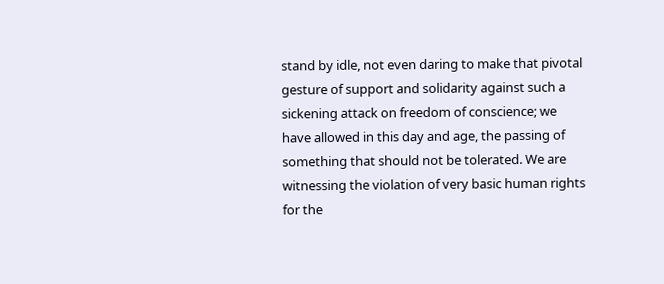stand by idle, not even daring to make that pivotal gesture of support and solidarity against such a sickening attack on freedom of conscience; we have allowed in this day and age, the passing of something that should not be tolerated. We are witnessing the violation of very basic human rights for the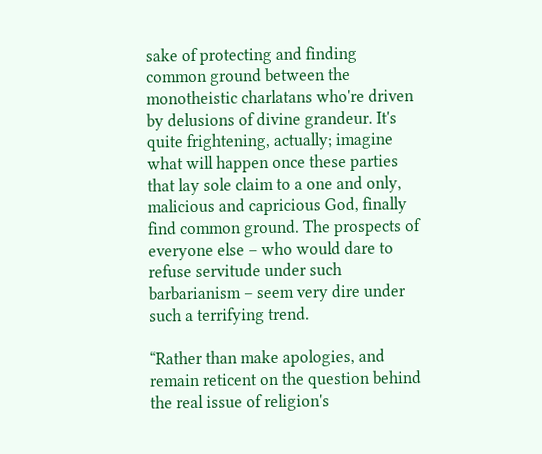sake of protecting and finding common ground between the monotheistic charlatans who're driven by delusions of divine grandeur. It's quite frightening, actually; imagine what will happen once these parties that lay sole claim to a one and only, malicious and capricious God, finally find common ground. The prospects of everyone else – who would dare to refuse servitude under such barbarianism – seem very dire under such a terrifying trend.

“Rather than make apologies, and remain reticent on the question behind the real issue of religion's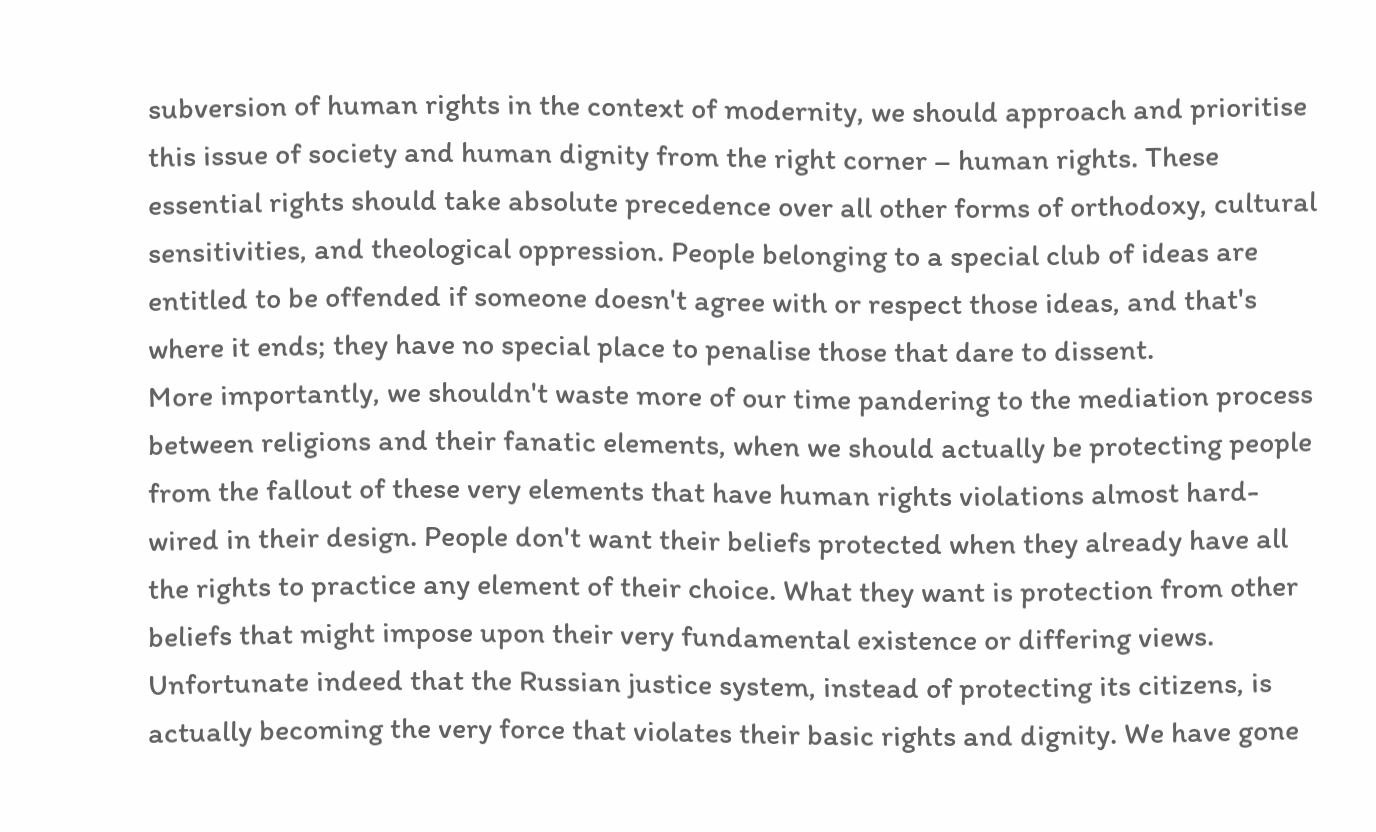subversion of human rights in the context of modernity, we should approach and prioritise this issue of society and human dignity from the right corner – human rights. These essential rights should take absolute precedence over all other forms of orthodoxy, cultural sensitivities, and theological oppression. People belonging to a special club of ideas are entitled to be offended if someone doesn't agree with or respect those ideas, and that's where it ends; they have no special place to penalise those that dare to dissent.
More importantly, we shouldn't waste more of our time pandering to the mediation process between religions and their fanatic elements, when we should actually be protecting people from the fallout of these very elements that have human rights violations almost hard-wired in their design. People don't want their beliefs protected when they already have all the rights to practice any element of their choice. What they want is protection from other beliefs that might impose upon their very fundamental existence or differing views. Unfortunate indeed that the Russian justice system, instead of protecting its citizens, is actually becoming the very force that violates their basic rights and dignity. We have gone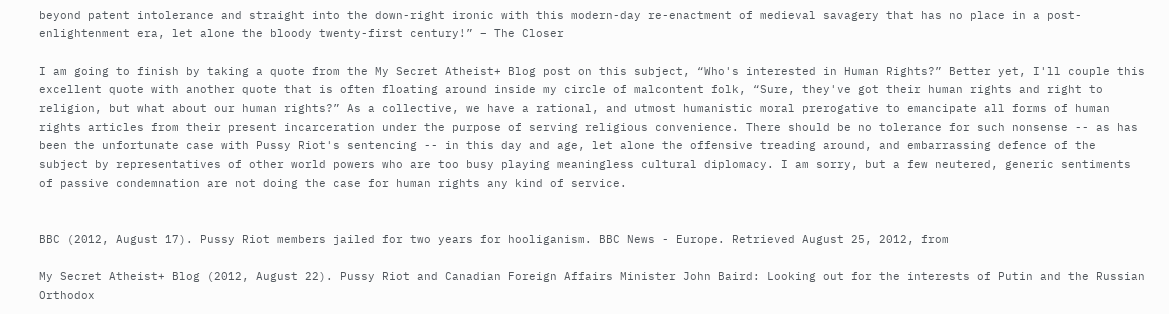beyond patent intolerance and straight into the down-right ironic with this modern-day re-enactment of medieval savagery that has no place in a post-enlightenment era, let alone the bloody twenty-first century!” – The Closer

I am going to finish by taking a quote from the My Secret Atheist+ Blog post on this subject, “Who's interested in Human Rights?” Better yet, I'll couple this excellent quote with another quote that is often floating around inside my circle of malcontent folk, “Sure, they've got their human rights and right to religion, but what about our human rights?” As a collective, we have a rational, and utmost humanistic moral prerogative to emancipate all forms of human rights articles from their present incarceration under the purpose of serving religious convenience. There should be no tolerance for such nonsense -- as has been the unfortunate case with Pussy Riot's sentencing -- in this day and age, let alone the offensive treading around, and embarrassing defence of the subject by representatives of other world powers who are too busy playing meaningless cultural diplomacy. I am sorry, but a few neutered, generic sentiments of passive condemnation are not doing the case for human rights any kind of service.


BBC (2012, August 17). Pussy Riot members jailed for two years for hooliganism. BBC News - Europe. Retrieved August 25, 2012, from

My Secret Atheist+ Blog (2012, August 22). Pussy Riot and Canadian Foreign Affairs Minister John Baird: Looking out for the interests of Putin and the Russian Orthodox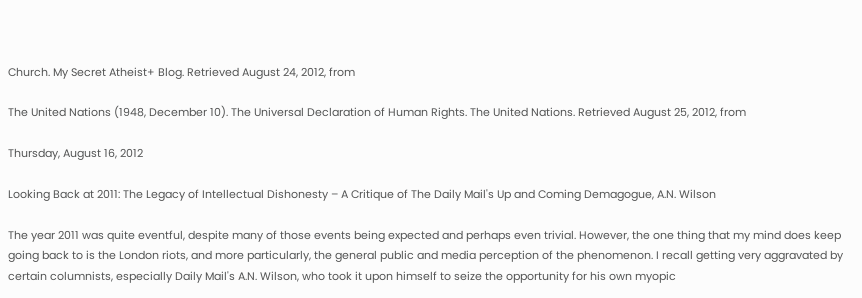Church. My Secret Atheist+ Blog. Retrieved August 24, 2012, from

The United Nations (1948, December 10). The Universal Declaration of Human Rights. The United Nations. Retrieved August 25, 2012, from

Thursday, August 16, 2012

Looking Back at 2011: The Legacy of Intellectual Dishonesty – A Critique of The Daily Mail's Up and Coming Demagogue, A.N. Wilson

The year 2011 was quite eventful, despite many of those events being expected and perhaps even trivial. However, the one thing that my mind does keep going back to is the London riots, and more particularly, the general public and media perception of the phenomenon. I recall getting very aggravated by certain columnists, especially Daily Mail's A.N. Wilson, who took it upon himself to seize the opportunity for his own myopic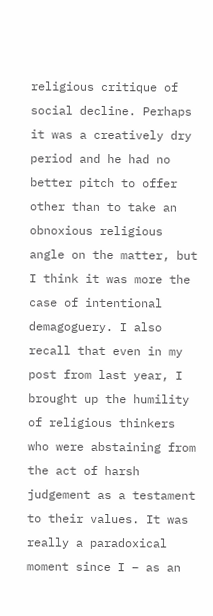religious critique of social decline. Perhaps it was a creatively dry period and he had no better pitch to offer other than to take an obnoxious religious angle on the matter, but I think it was more the case of intentional demagoguery. I also recall that even in my post from last year, I brought up the humility of religious thinkers who were abstaining from the act of harsh judgement as a testament to their values. It was really a paradoxical moment since I – as an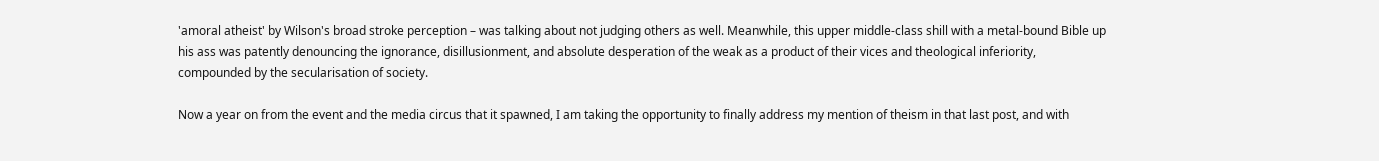'amoral atheist' by Wilson's broad stroke perception – was talking about not judging others as well. Meanwhile, this upper middle-class shill with a metal-bound Bible up his ass was patently denouncing the ignorance, disillusionment, and absolute desperation of the weak as a product of their vices and theological inferiority, compounded by the secularisation of society.

Now a year on from the event and the media circus that it spawned, I am taking the opportunity to finally address my mention of theism in that last post, and with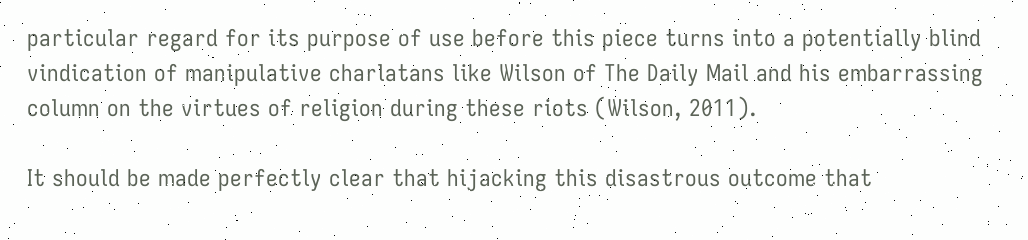particular regard for its purpose of use before this piece turns into a potentially blind vindication of manipulative charlatans like Wilson of The Daily Mail and his embarrassing column on the virtues of religion during these riots (Wilson, 2011).

It should be made perfectly clear that hijacking this disastrous outcome that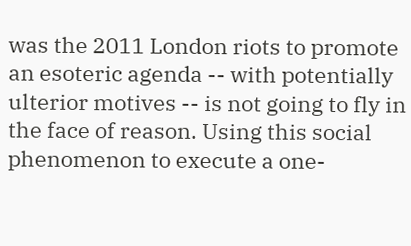was the 2011 London riots to promote an esoteric agenda -- with potentially ulterior motives -- is not going to fly in the face of reason. Using this social phenomenon to execute a one-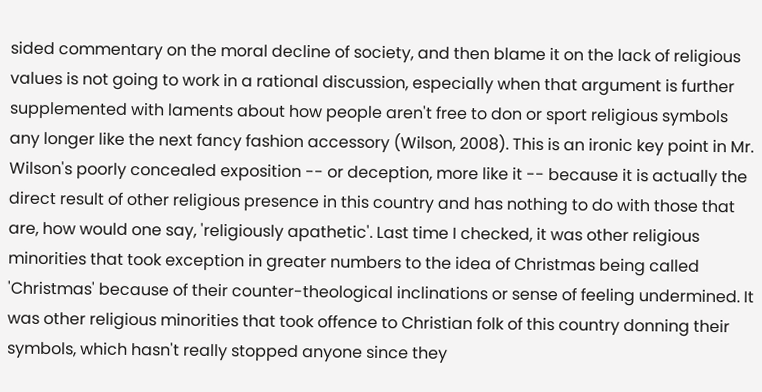sided commentary on the moral decline of society, and then blame it on the lack of religious values is not going to work in a rational discussion, especially when that argument is further supplemented with laments about how people aren't free to don or sport religious symbols any longer like the next fancy fashion accessory (Wilson, 2008). This is an ironic key point in Mr. Wilson's poorly concealed exposition -- or deception, more like it -- because it is actually the direct result of other religious presence in this country and has nothing to do with those that are, how would one say, 'religiously apathetic'. Last time I checked, it was other religious minorities that took exception in greater numbers to the idea of Christmas being called 'Christmas' because of their counter-theological inclinations or sense of feeling undermined. It was other religious minorities that took offence to Christian folk of this country donning their symbols, which hasn't really stopped anyone since they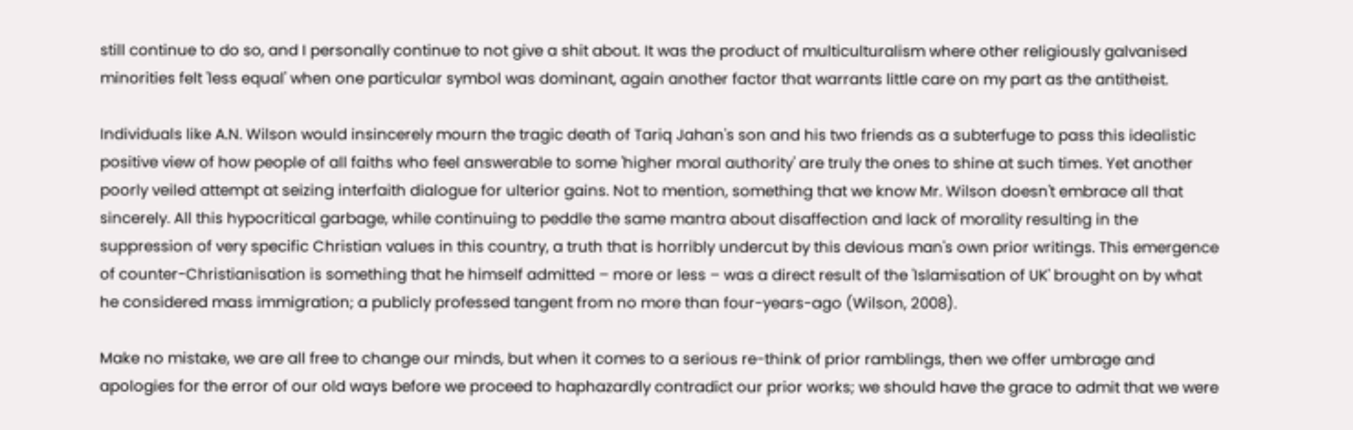still continue to do so, and I personally continue to not give a shit about. It was the product of multiculturalism where other religiously galvanised minorities felt 'less equal' when one particular symbol was dominant, again another factor that warrants little care on my part as the antitheist.

Individuals like A.N. Wilson would insincerely mourn the tragic death of Tariq Jahan's son and his two friends as a subterfuge to pass this idealistic positive view of how people of all faiths who feel answerable to some 'higher moral authority' are truly the ones to shine at such times. Yet another poorly veiled attempt at seizing interfaith dialogue for ulterior gains. Not to mention, something that we know Mr. Wilson doesn't embrace all that sincerely. All this hypocritical garbage, while continuing to peddle the same mantra about disaffection and lack of morality resulting in the suppression of very specific Christian values in this country, a truth that is horribly undercut by this devious man's own prior writings. This emergence of counter-Christianisation is something that he himself admitted – more or less – was a direct result of the 'Islamisation of UK' brought on by what he considered mass immigration; a publicly professed tangent from no more than four-years-ago (Wilson, 2008).

Make no mistake, we are all free to change our minds, but when it comes to a serious re-think of prior ramblings, then we offer umbrage and apologies for the error of our old ways before we proceed to haphazardly contradict our prior works; we should have the grace to admit that we were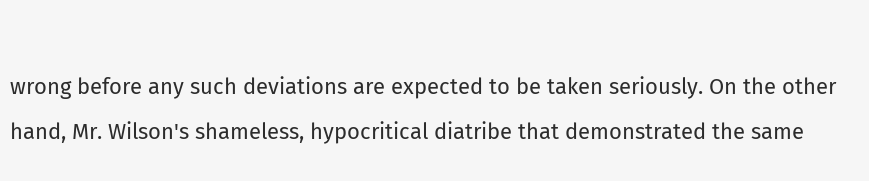wrong before any such deviations are expected to be taken seriously. On the other hand, Mr. Wilson's shameless, hypocritical diatribe that demonstrated the same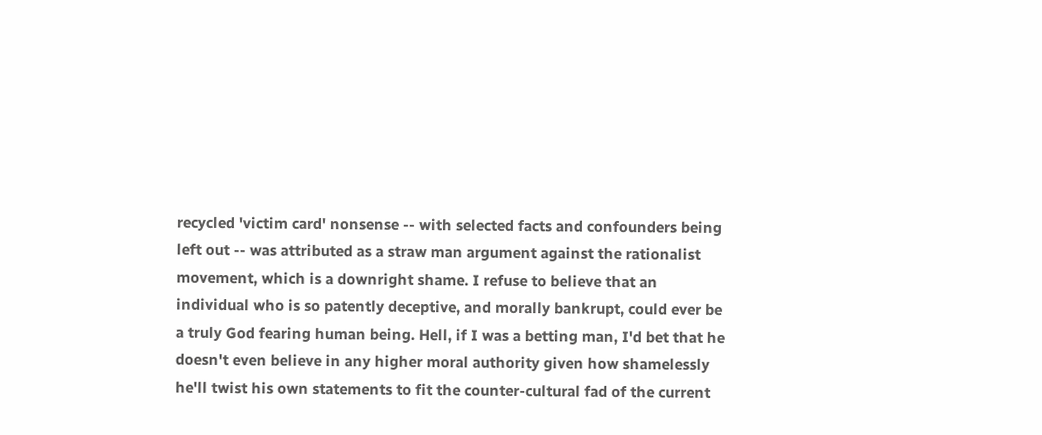recycled 'victim card' nonsense -- with selected facts and confounders being left out -- was attributed as a straw man argument against the rationalist movement, which is a downright shame. I refuse to believe that an individual who is so patently deceptive, and morally bankrupt, could ever be a truly God fearing human being. Hell, if I was a betting man, I'd bet that he doesn't even believe in any higher moral authority given how shamelessly he'll twist his own statements to fit the counter-cultural fad of the current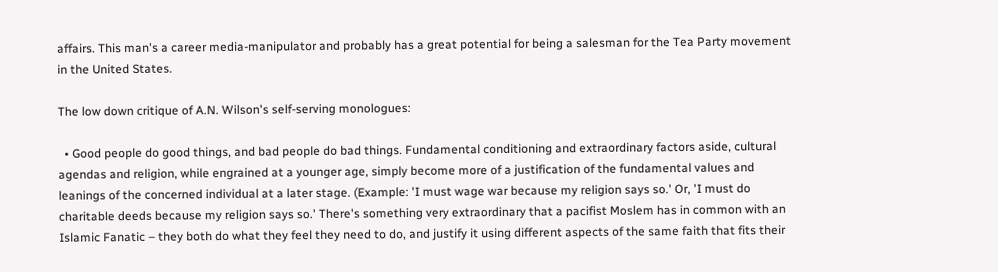affairs. This man's a career media-manipulator and probably has a great potential for being a salesman for the Tea Party movement in the United States.

The low down critique of A.N. Wilson's self-serving monologues:

  • Good people do good things, and bad people do bad things. Fundamental conditioning and extraordinary factors aside, cultural agendas and religion, while engrained at a younger age, simply become more of a justification of the fundamental values and leanings of the concerned individual at a later stage. (Example: 'I must wage war because my religion says so.' Or, 'I must do charitable deeds because my religion says so.' There's something very extraordinary that a pacifist Moslem has in common with an Islamic Fanatic – they both do what they feel they need to do, and justify it using different aspects of the same faith that fits their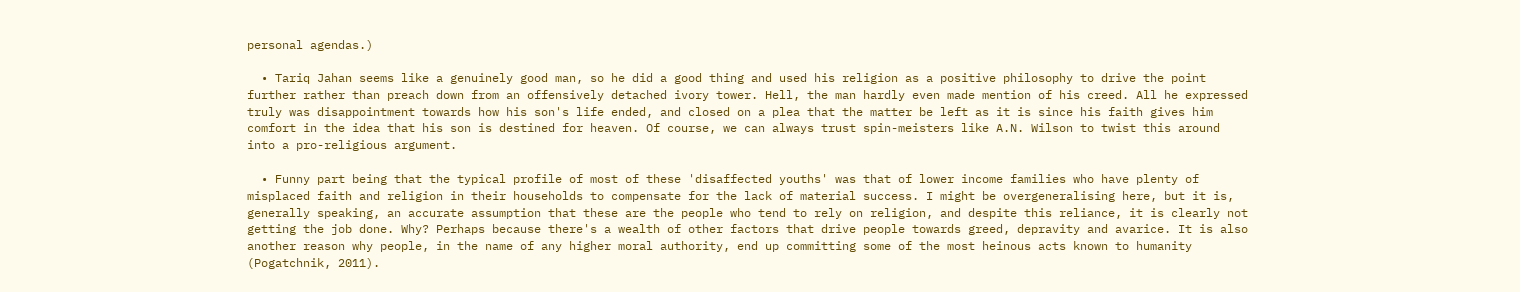personal agendas.)

  • Tariq Jahan seems like a genuinely good man, so he did a good thing and used his religion as a positive philosophy to drive the point further rather than preach down from an offensively detached ivory tower. Hell, the man hardly even made mention of his creed. All he expressed truly was disappointment towards how his son's life ended, and closed on a plea that the matter be left as it is since his faith gives him comfort in the idea that his son is destined for heaven. Of course, we can always trust spin-meisters like A.N. Wilson to twist this around into a pro-religious argument.

  • Funny part being that the typical profile of most of these 'disaffected youths' was that of lower income families who have plenty of misplaced faith and religion in their households to compensate for the lack of material success. I might be overgeneralising here, but it is, generally speaking, an accurate assumption that these are the people who tend to rely on religion, and despite this reliance, it is clearly not getting the job done. Why? Perhaps because there's a wealth of other factors that drive people towards greed, depravity and avarice. It is also another reason why people, in the name of any higher moral authority, end up committing some of the most heinous acts known to humanity (Pogatchnik, 2011).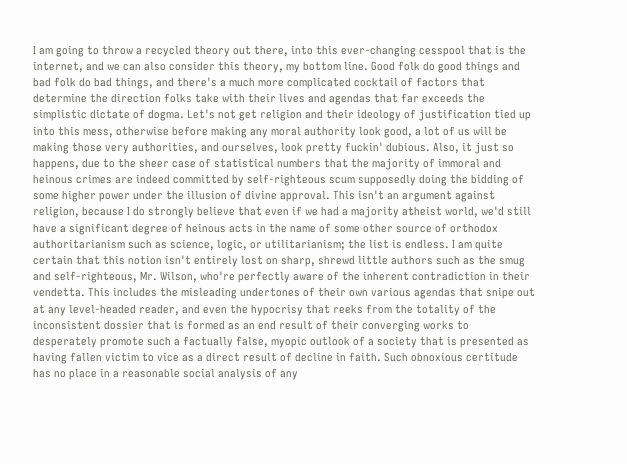I am going to throw a recycled theory out there, into this ever-changing cesspool that is the internet, and we can also consider this theory, my bottom line. Good folk do good things and bad folk do bad things, and there's a much more complicated cocktail of factors that determine the direction folks take with their lives and agendas that far exceeds the simplistic dictate of dogma. Let's not get religion and their ideology of justification tied up into this mess, otherwise before making any moral authority look good, a lot of us will be making those very authorities, and ourselves, look pretty fuckin' dubious. Also, it just so happens, due to the sheer case of statistical numbers that the majority of immoral and heinous crimes are indeed committed by self-righteous scum supposedly doing the bidding of some higher power under the illusion of divine approval. This isn't an argument against religion, because I do strongly believe that even if we had a majority atheist world, we'd still have a significant degree of heinous acts in the name of some other source of orthodox authoritarianism such as science, logic, or utilitarianism; the list is endless. I am quite certain that this notion isn't entirely lost on sharp, shrewd little authors such as the smug and self-righteous, Mr. Wilson, who're perfectly aware of the inherent contradiction in their vendetta. This includes the misleading undertones of their own various agendas that snipe out at any level-headed reader, and even the hypocrisy that reeks from the totality of the inconsistent dossier that is formed as an end result of their converging works to desperately promote such a factually false, myopic outlook of a society that is presented as having fallen victim to vice as a direct result of decline in faith. Such obnoxious certitude has no place in a reasonable social analysis of any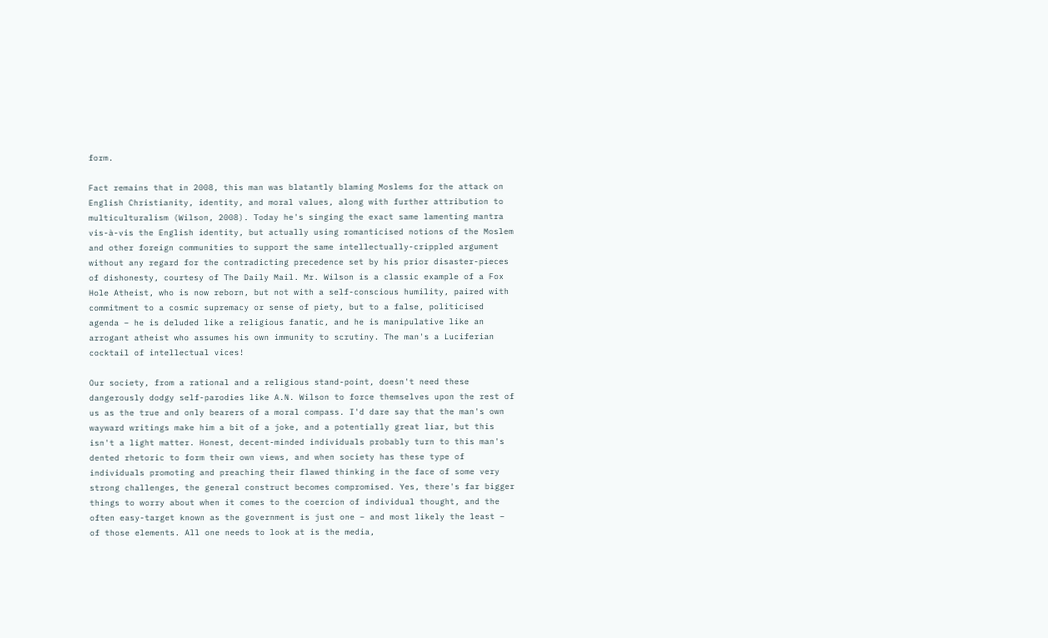form.

Fact remains that in 2008, this man was blatantly blaming Moslems for the attack on English Christianity, identity, and moral values, along with further attribution to multiculturalism (Wilson, 2008). Today he's singing the exact same lamenting mantra vis-à-vis the English identity, but actually using romanticised notions of the Moslem and other foreign communities to support the same intellectually-crippled argument without any regard for the contradicting precedence set by his prior disaster-pieces of dishonesty, courtesy of The Daily Mail. Mr. Wilson is a classic example of a Fox Hole Atheist, who is now reborn, but not with a self-conscious humility, paired with commitment to a cosmic supremacy or sense of piety, but to a false, politicised agenda – he is deluded like a religious fanatic, and he is manipulative like an arrogant atheist who assumes his own immunity to scrutiny. The man's a Luciferian cocktail of intellectual vices!

Our society, from a rational and a religious stand-point, doesn't need these dangerously dodgy self-parodies like A.N. Wilson to force themselves upon the rest of us as the true and only bearers of a moral compass. I'd dare say that the man's own wayward writings make him a bit of a joke, and a potentially great liar, but this isn't a light matter. Honest, decent-minded individuals probably turn to this man's dented rhetoric to form their own views, and when society has these type of individuals promoting and preaching their flawed thinking in the face of some very strong challenges, the general construct becomes compromised. Yes, there's far bigger things to worry about when it comes to the coercion of individual thought, and the often easy-target known as the government is just one – and most likely the least – of those elements. All one needs to look at is the media,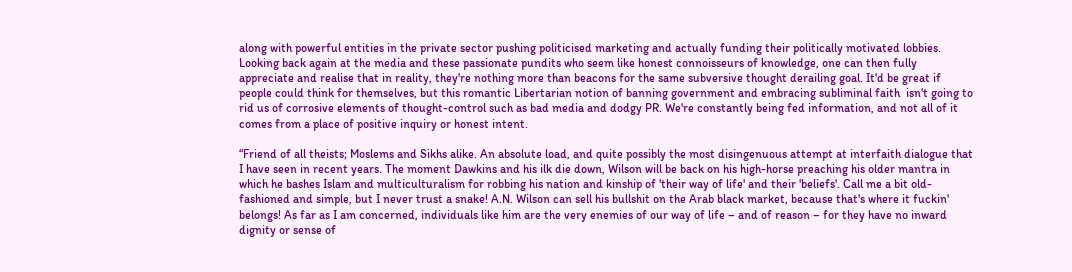along with powerful entities in the private sector pushing politicised marketing and actually funding their politically motivated lobbies. Looking back again at the media and these passionate pundits who seem like honest connoisseurs of knowledge, one can then fully appreciate and realise that in reality, they're nothing more than beacons for the same subversive thought derailing goal. It'd be great if people could think for themselves, but this romantic Libertarian notion of banning government and embracing subliminal faith  isn't going to rid us of corrosive elements of thought-control such as bad media and dodgy PR. We're constantly being fed information, and not all of it comes from a place of positive inquiry or honest intent.

“Friend of all theists; Moslems and Sikhs alike. An absolute load, and quite possibly the most disingenuous attempt at interfaith dialogue that I have seen in recent years. The moment Dawkins and his ilk die down, Wilson will be back on his high-horse preaching his older mantra in which he bashes Islam and multiculturalism for robbing his nation and kinship of 'their way of life' and their 'beliefs'. Call me a bit old-fashioned and simple, but I never trust a snake! A.N. Wilson can sell his bullshit on the Arab black market, because that's where it fuckin' belongs! As far as I am concerned, individuals like him are the very enemies of our way of life – and of reason – for they have no inward dignity or sense of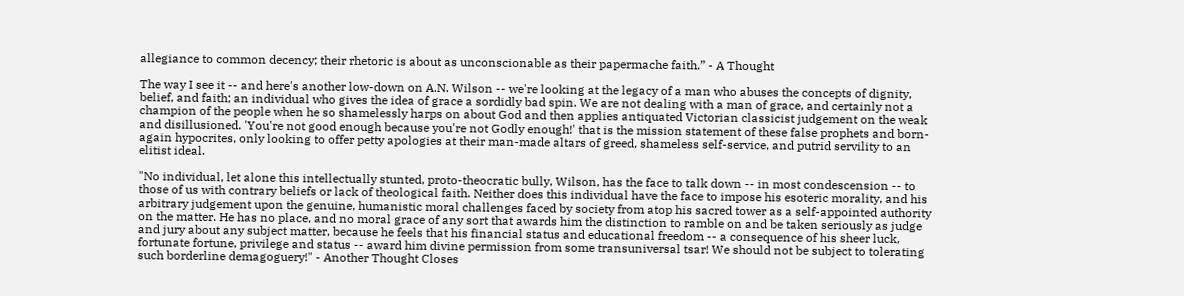allegiance to common decency; their rhetoric is about as unconscionable as their papermache faith.” - A Thought

The way I see it -- and here's another low-down on A.N. Wilson -- we're looking at the legacy of a man who abuses the concepts of dignity, belief, and faith; an individual who gives the idea of grace a sordidly bad spin. We are not dealing with a man of grace, and certainly not a champion of the people when he so shamelessly harps on about God and then applies antiquated Victorian classicist judgement on the weak and disillusioned. 'You're not good enough because you're not Godly enough!' that is the mission statement of these false prophets and born-again hypocrites, only looking to offer petty apologies at their man-made altars of greed, shameless self-service, and putrid servility to an elitist ideal.

"No individual, let alone this intellectually stunted, proto-theocratic bully, Wilson, has the face to talk down -- in most condescension -- to those of us with contrary beliefs or lack of theological faith. Neither does this individual have the face to impose his esoteric morality, and his arbitrary judgement upon the genuine, humanistic moral challenges faced by society from atop his sacred tower as a self-appointed authority on the matter. He has no place, and no moral grace of any sort that awards him the distinction to ramble on and be taken seriously as judge and jury about any subject matter, because he feels that his financial status and educational freedom -- a consequence of his sheer luck, fortunate fortune, privilege and status -- award him divine permission from some transuniversal tsar! We should not be subject to tolerating such borderline demagoguery!" - Another Thought Closes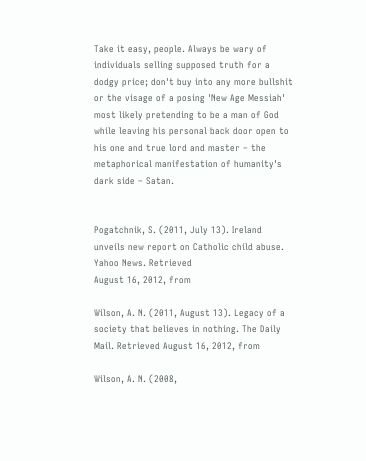Take it easy, people. Always be wary of individuals selling supposed truth for a dodgy price; don't buy into any more bullshit or the visage of a posing 'New Age Messiah' most likely pretending to be a man of God while leaving his personal back door open to his one and true lord and master – the metaphorical manifestation of humanity's dark side – Satan.


Pogatchnik, S. (2011, July 13). Ireland unveils new report on Catholic child abuse. Yahoo News. Retrieved
August 16, 2012, from

Wilson, A. N. (2011, August 13). Legacy of a society that believes in nothing. The Daily Mail. Retrieved August 16, 2012, from

Wilson, A. N. (2008,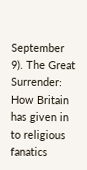September 9). The Great Surrender: How Britain has given in to religious fanatics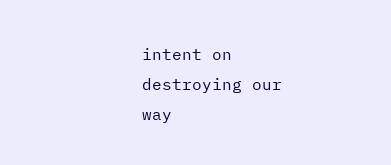intent on destroying our way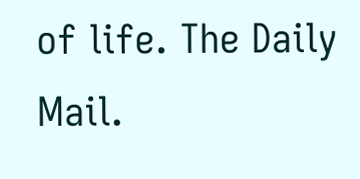of life. The Daily Mail.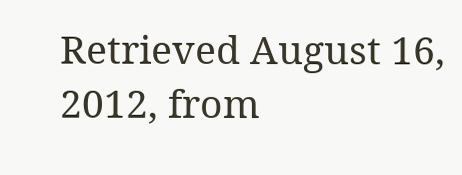Retrieved August 16, 2012, from